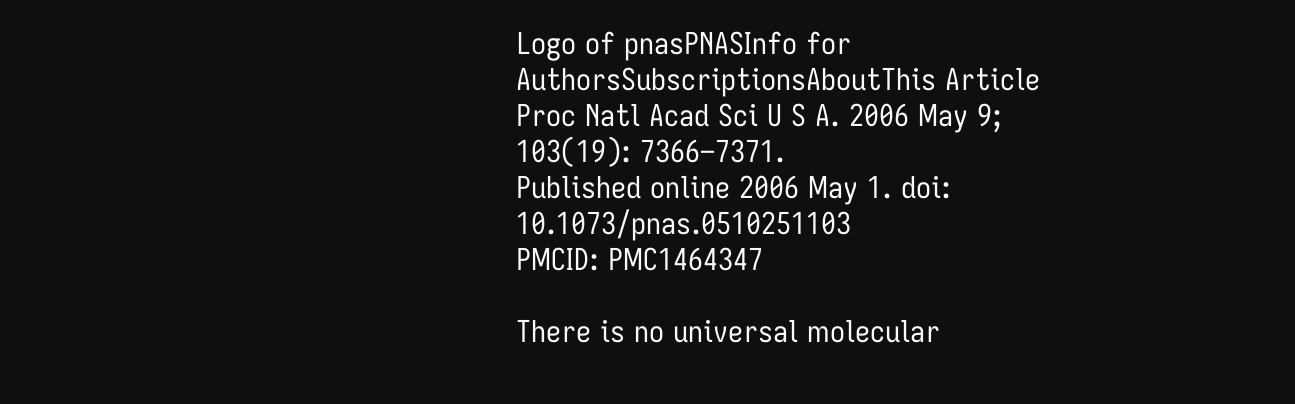Logo of pnasPNASInfo for AuthorsSubscriptionsAboutThis Article
Proc Natl Acad Sci U S A. 2006 May 9; 103(19): 7366–7371.
Published online 2006 May 1. doi:  10.1073/pnas.0510251103
PMCID: PMC1464347

There is no universal molecular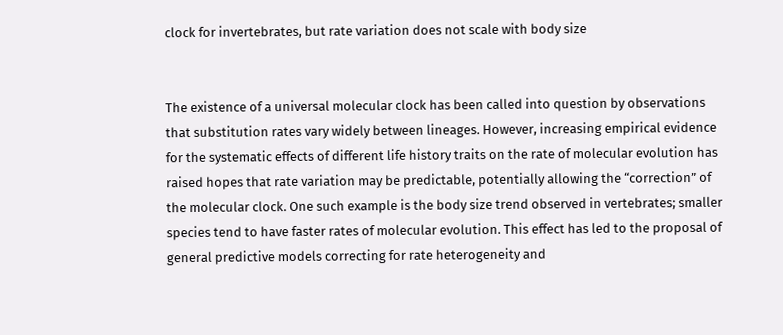clock for invertebrates, but rate variation does not scale with body size


The existence of a universal molecular clock has been called into question by observations that substitution rates vary widely between lineages. However, increasing empirical evidence for the systematic effects of different life history traits on the rate of molecular evolution has raised hopes that rate variation may be predictable, potentially allowing the “correction” of the molecular clock. One such example is the body size trend observed in vertebrates; smaller species tend to have faster rates of molecular evolution. This effect has led to the proposal of general predictive models correcting for rate heterogeneity and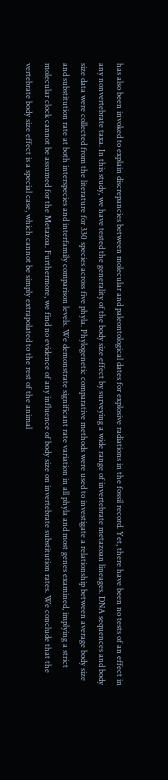has also been invoked to explain discrepancies between molecular and paleontological dates for explosive radiations in the fossil record. Yet, there have been no tests of an effect in any nonvertebrate taxa. In this study, we have tested the generality of the body size effect by surveying a wide range of invertebrate metazoan lineages. DNA sequences and body size data were collected from the literature for 330 species across five phyla. Phylogenetic comparative methods were used to investigate a relationship between average body size and substitution rate at both interspecies and interfamily comparison levels. We demonstrate significant rate variation in all phyla and most genes examined, implying a strict molecular clock cannot be assumed for the Metazoa. Furthermore, we find no evidence of any influence of body size on invertebrate substitution rates. We conclude that the vertebrate body size effect is a special case, which cannot be simply extrapolated to the rest of the animal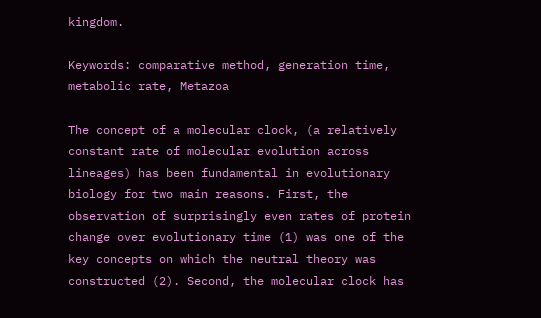kingdom.

Keywords: comparative method, generation time, metabolic rate, Metazoa

The concept of a molecular clock, (a relatively constant rate of molecular evolution across lineages) has been fundamental in evolutionary biology for two main reasons. First, the observation of surprisingly even rates of protein change over evolutionary time (1) was one of the key concepts on which the neutral theory was constructed (2). Second, the molecular clock has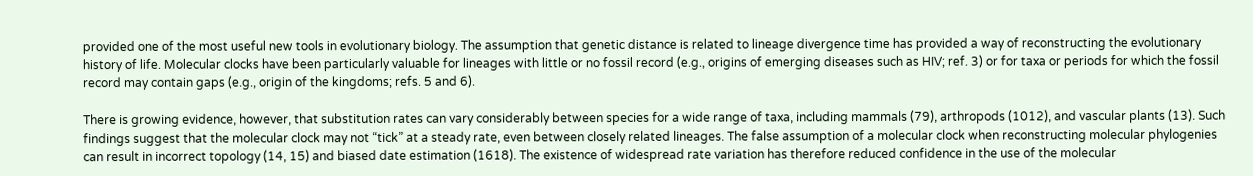provided one of the most useful new tools in evolutionary biology. The assumption that genetic distance is related to lineage divergence time has provided a way of reconstructing the evolutionary history of life. Molecular clocks have been particularly valuable for lineages with little or no fossil record (e.g., origins of emerging diseases such as HIV; ref. 3) or for taxa or periods for which the fossil record may contain gaps (e.g., origin of the kingdoms; refs. 5 and 6).

There is growing evidence, however, that substitution rates can vary considerably between species for a wide range of taxa, including mammals (79), arthropods (1012), and vascular plants (13). Such findings suggest that the molecular clock may not “tick” at a steady rate, even between closely related lineages. The false assumption of a molecular clock when reconstructing molecular phylogenies can result in incorrect topology (14, 15) and biased date estimation (1618). The existence of widespread rate variation has therefore reduced confidence in the use of the molecular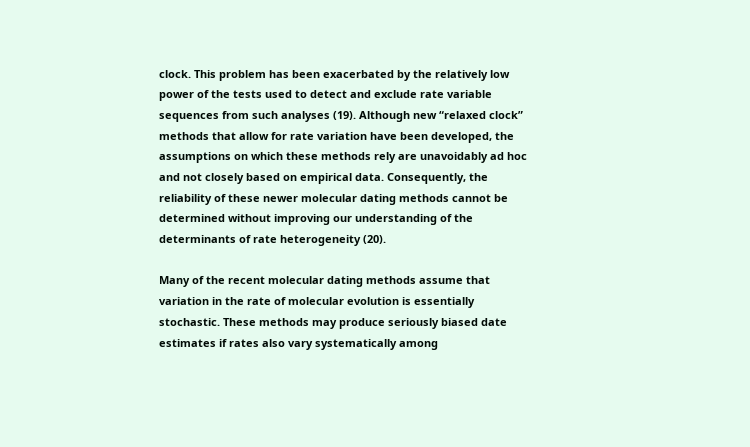clock. This problem has been exacerbated by the relatively low power of the tests used to detect and exclude rate variable sequences from such analyses (19). Although new “relaxed clock” methods that allow for rate variation have been developed, the assumptions on which these methods rely are unavoidably ad hoc and not closely based on empirical data. Consequently, the reliability of these newer molecular dating methods cannot be determined without improving our understanding of the determinants of rate heterogeneity (20).

Many of the recent molecular dating methods assume that variation in the rate of molecular evolution is essentially stochastic. These methods may produce seriously biased date estimates if rates also vary systematically among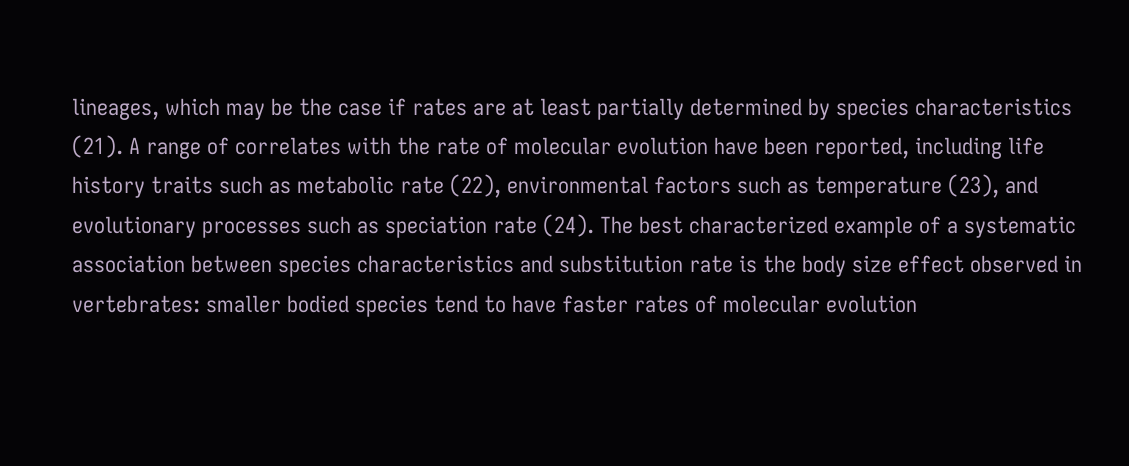lineages, which may be the case if rates are at least partially determined by species characteristics (21). A range of correlates with the rate of molecular evolution have been reported, including life history traits such as metabolic rate (22), environmental factors such as temperature (23), and evolutionary processes such as speciation rate (24). The best characterized example of a systematic association between species characteristics and substitution rate is the body size effect observed in vertebrates: smaller bodied species tend to have faster rates of molecular evolution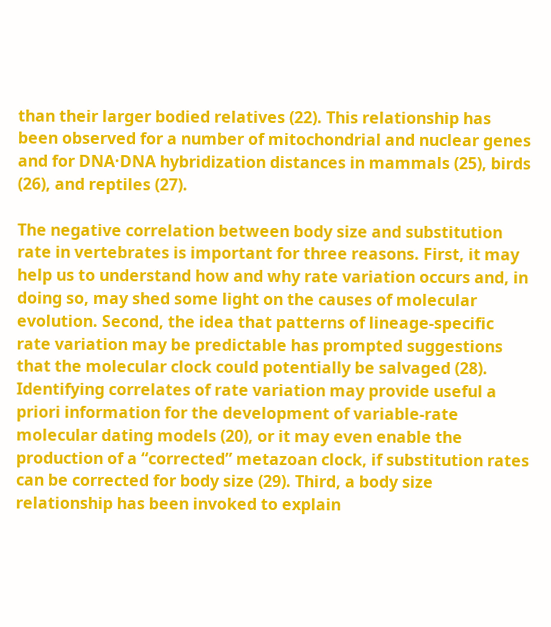than their larger bodied relatives (22). This relationship has been observed for a number of mitochondrial and nuclear genes and for DNA·DNA hybridization distances in mammals (25), birds (26), and reptiles (27).

The negative correlation between body size and substitution rate in vertebrates is important for three reasons. First, it may help us to understand how and why rate variation occurs and, in doing so, may shed some light on the causes of molecular evolution. Second, the idea that patterns of lineage-specific rate variation may be predictable has prompted suggestions that the molecular clock could potentially be salvaged (28). Identifying correlates of rate variation may provide useful a priori information for the development of variable-rate molecular dating models (20), or it may even enable the production of a “corrected” metazoan clock, if substitution rates can be corrected for body size (29). Third, a body size relationship has been invoked to explain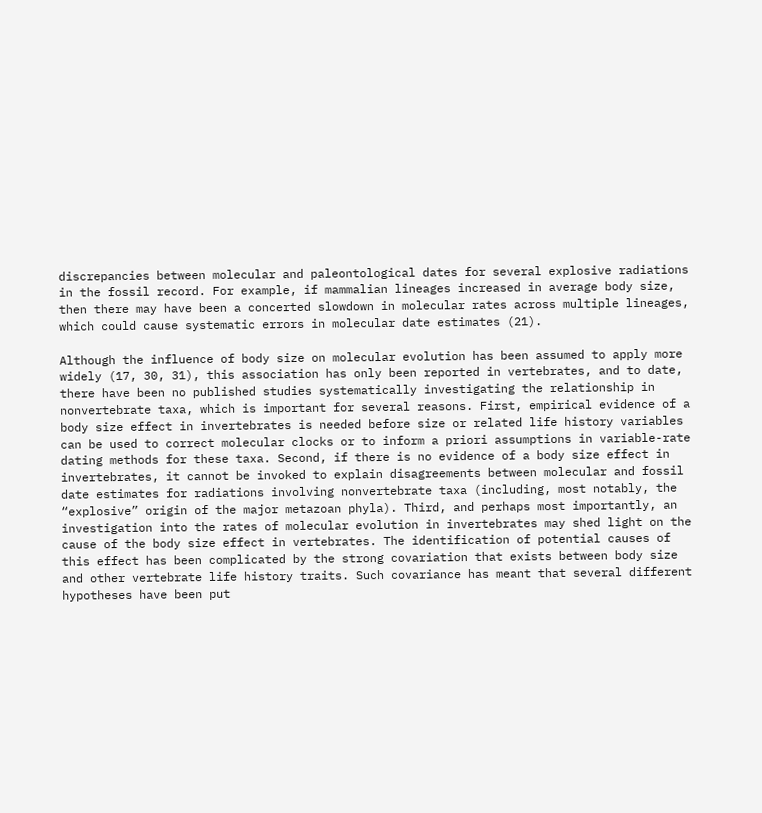discrepancies between molecular and paleontological dates for several explosive radiations in the fossil record. For example, if mammalian lineages increased in average body size, then there may have been a concerted slowdown in molecular rates across multiple lineages, which could cause systematic errors in molecular date estimates (21).

Although the influence of body size on molecular evolution has been assumed to apply more widely (17, 30, 31), this association has only been reported in vertebrates, and to date, there have been no published studies systematically investigating the relationship in nonvertebrate taxa, which is important for several reasons. First, empirical evidence of a body size effect in invertebrates is needed before size or related life history variables can be used to correct molecular clocks or to inform a priori assumptions in variable-rate dating methods for these taxa. Second, if there is no evidence of a body size effect in invertebrates, it cannot be invoked to explain disagreements between molecular and fossil date estimates for radiations involving nonvertebrate taxa (including, most notably, the “explosive” origin of the major metazoan phyla). Third, and perhaps most importantly, an investigation into the rates of molecular evolution in invertebrates may shed light on the cause of the body size effect in vertebrates. The identification of potential causes of this effect has been complicated by the strong covariation that exists between body size and other vertebrate life history traits. Such covariance has meant that several different hypotheses have been put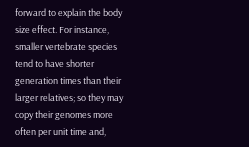forward to explain the body size effect. For instance, smaller vertebrate species tend to have shorter generation times than their larger relatives; so they may copy their genomes more often per unit time and,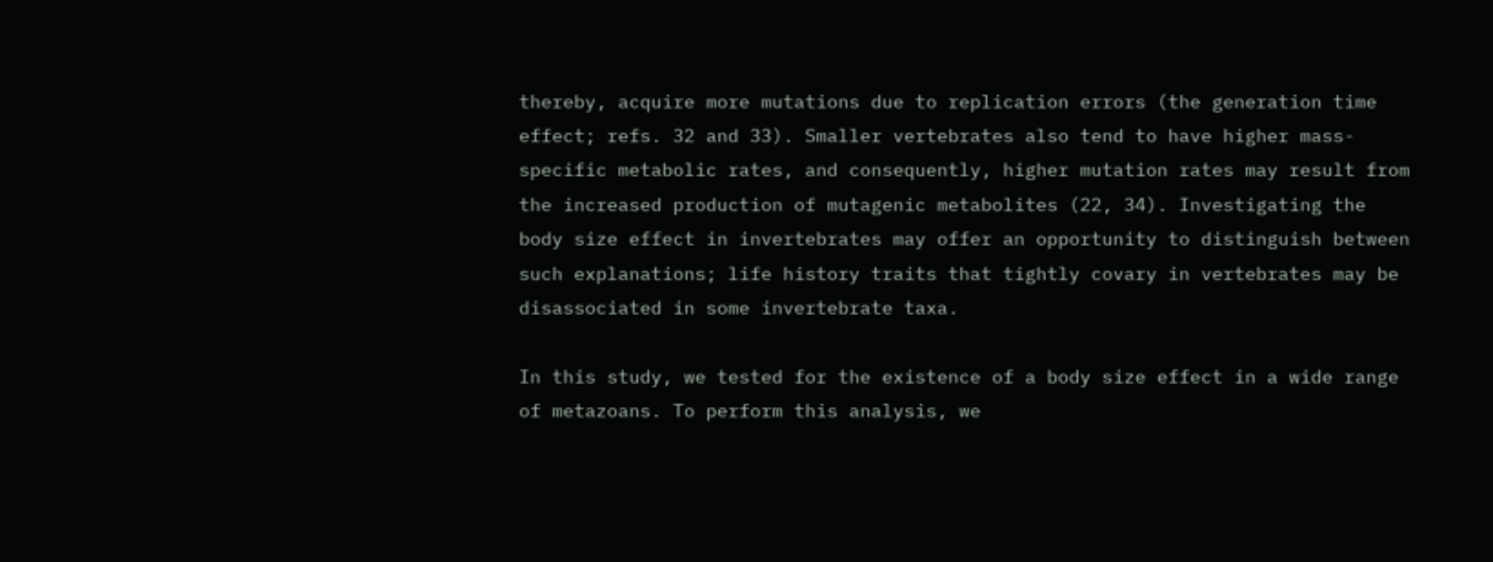thereby, acquire more mutations due to replication errors (the generation time effect; refs. 32 and 33). Smaller vertebrates also tend to have higher mass-specific metabolic rates, and consequently, higher mutation rates may result from the increased production of mutagenic metabolites (22, 34). Investigating the body size effect in invertebrates may offer an opportunity to distinguish between such explanations; life history traits that tightly covary in vertebrates may be disassociated in some invertebrate taxa.

In this study, we tested for the existence of a body size effect in a wide range of metazoans. To perform this analysis, we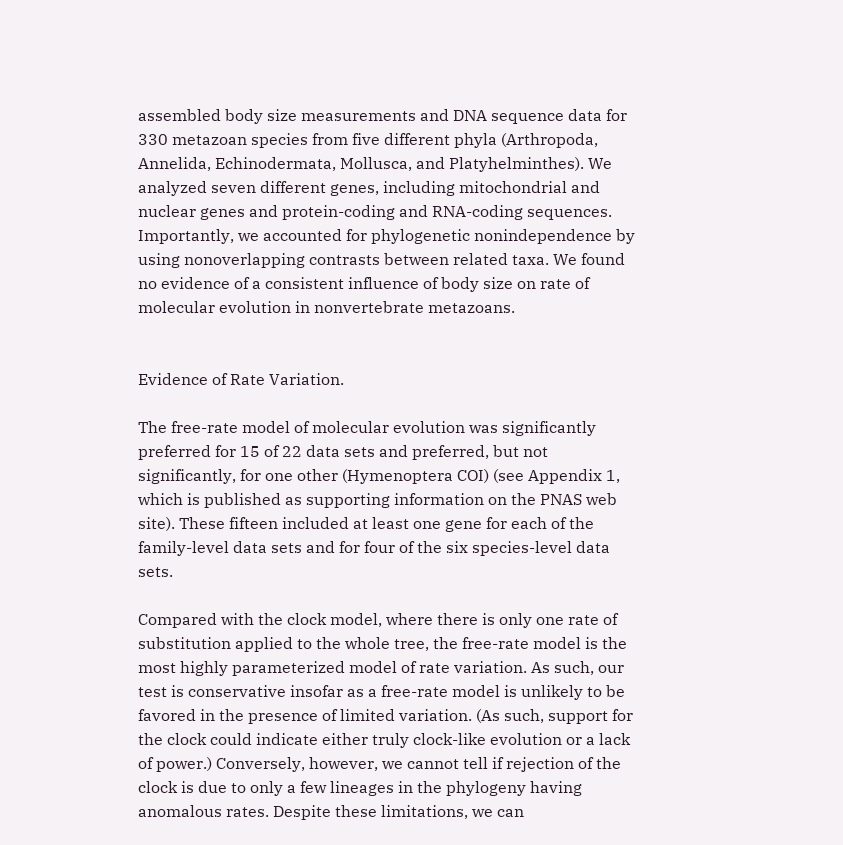assembled body size measurements and DNA sequence data for 330 metazoan species from five different phyla (Arthropoda, Annelida, Echinodermata, Mollusca, and Platyhelminthes). We analyzed seven different genes, including mitochondrial and nuclear genes and protein-coding and RNA-coding sequences. Importantly, we accounted for phylogenetic nonindependence by using nonoverlapping contrasts between related taxa. We found no evidence of a consistent influence of body size on rate of molecular evolution in nonvertebrate metazoans.


Evidence of Rate Variation.

The free-rate model of molecular evolution was significantly preferred for 15 of 22 data sets and preferred, but not significantly, for one other (Hymenoptera COI) (see Appendix 1, which is published as supporting information on the PNAS web site). These fifteen included at least one gene for each of the family-level data sets and for four of the six species-level data sets.

Compared with the clock model, where there is only one rate of substitution applied to the whole tree, the free-rate model is the most highly parameterized model of rate variation. As such, our test is conservative insofar as a free-rate model is unlikely to be favored in the presence of limited variation. (As such, support for the clock could indicate either truly clock-like evolution or a lack of power.) Conversely, however, we cannot tell if rejection of the clock is due to only a few lineages in the phylogeny having anomalous rates. Despite these limitations, we can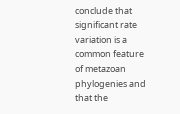conclude that significant rate variation is a common feature of metazoan phylogenies and that the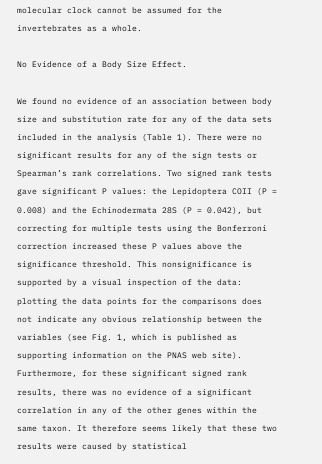molecular clock cannot be assumed for the invertebrates as a whole.

No Evidence of a Body Size Effect.

We found no evidence of an association between body size and substitution rate for any of the data sets included in the analysis (Table 1). There were no significant results for any of the sign tests or Spearman’s rank correlations. Two signed rank tests gave significant P values: the Lepidoptera COII (P = 0.008) and the Echinodermata 28S (P = 0.042), but correcting for multiple tests using the Bonferroni correction increased these P values above the significance threshold. This nonsignificance is supported by a visual inspection of the data: plotting the data points for the comparisons does not indicate any obvious relationship between the variables (see Fig. 1, which is published as supporting information on the PNAS web site). Furthermore, for these significant signed rank results, there was no evidence of a significant correlation in any of the other genes within the same taxon. It therefore seems likely that these two results were caused by statistical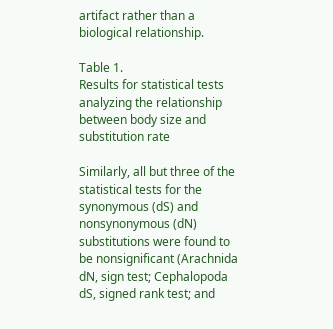artifact rather than a biological relationship.

Table 1.
Results for statistical tests analyzing the relationship between body size and substitution rate

Similarly, all but three of the statistical tests for the synonymous (dS) and nonsynonymous (dN) substitutions were found to be nonsignificant (Arachnida dN, sign test; Cephalopoda dS, signed rank test; and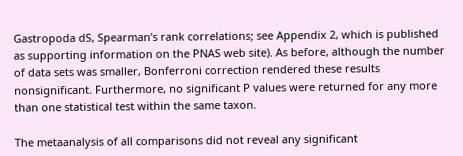Gastropoda dS, Spearman’s rank correlations; see Appendix 2, which is published as supporting information on the PNAS web site). As before, although the number of data sets was smaller, Bonferroni correction rendered these results nonsignificant. Furthermore, no significant P values were returned for any more than one statistical test within the same taxon.

The metaanalysis of all comparisons did not reveal any significant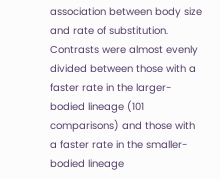association between body size and rate of substitution. Contrasts were almost evenly divided between those with a faster rate in the larger-bodied lineage (101 comparisons) and those with a faster rate in the smaller-bodied lineage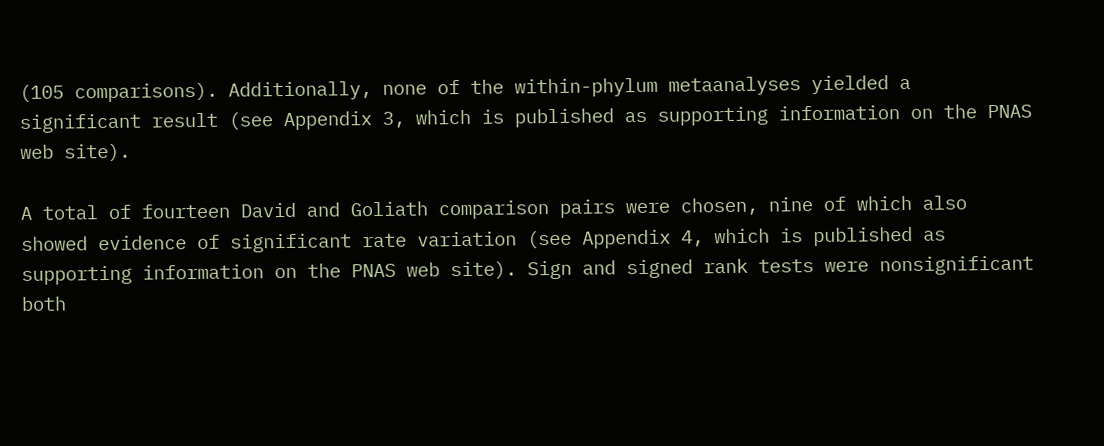(105 comparisons). Additionally, none of the within-phylum metaanalyses yielded a significant result (see Appendix 3, which is published as supporting information on the PNAS web site).

A total of fourteen David and Goliath comparison pairs were chosen, nine of which also showed evidence of significant rate variation (see Appendix 4, which is published as supporting information on the PNAS web site). Sign and signed rank tests were nonsignificant both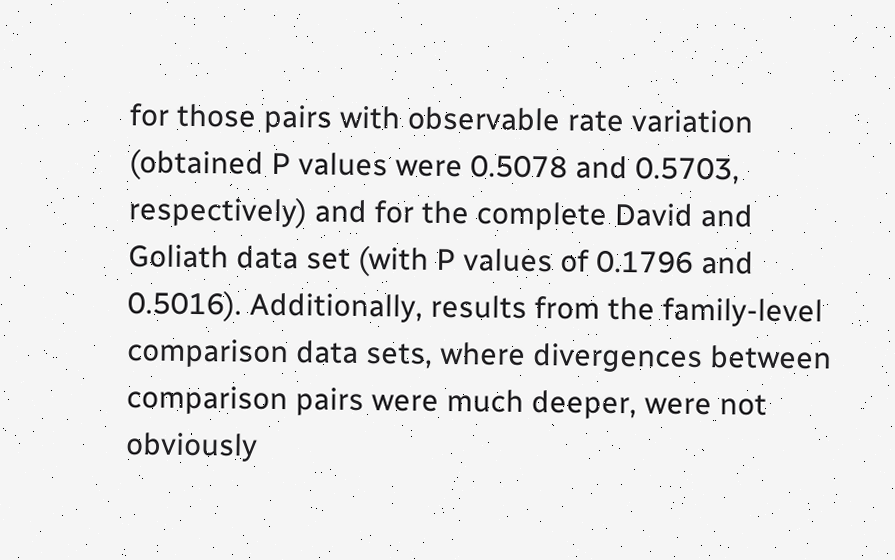for those pairs with observable rate variation (obtained P values were 0.5078 and 0.5703, respectively) and for the complete David and Goliath data set (with P values of 0.1796 and 0.5016). Additionally, results from the family-level comparison data sets, where divergences between comparison pairs were much deeper, were not obviously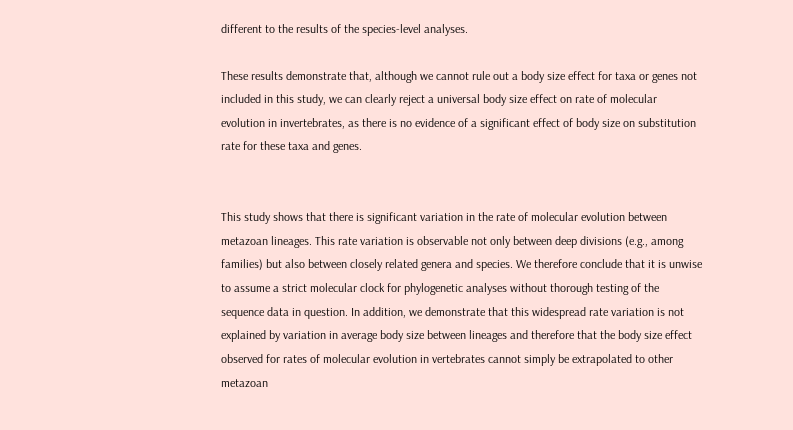different to the results of the species-level analyses.

These results demonstrate that, although we cannot rule out a body size effect for taxa or genes not included in this study, we can clearly reject a universal body size effect on rate of molecular evolution in invertebrates, as there is no evidence of a significant effect of body size on substitution rate for these taxa and genes.


This study shows that there is significant variation in the rate of molecular evolution between metazoan lineages. This rate variation is observable not only between deep divisions (e.g., among families) but also between closely related genera and species. We therefore conclude that it is unwise to assume a strict molecular clock for phylogenetic analyses without thorough testing of the sequence data in question. In addition, we demonstrate that this widespread rate variation is not explained by variation in average body size between lineages and therefore that the body size effect observed for rates of molecular evolution in vertebrates cannot simply be extrapolated to other metazoan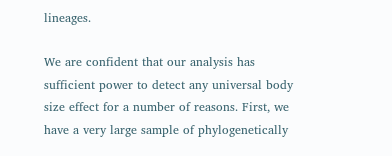lineages.

We are confident that our analysis has sufficient power to detect any universal body size effect for a number of reasons. First, we have a very large sample of phylogenetically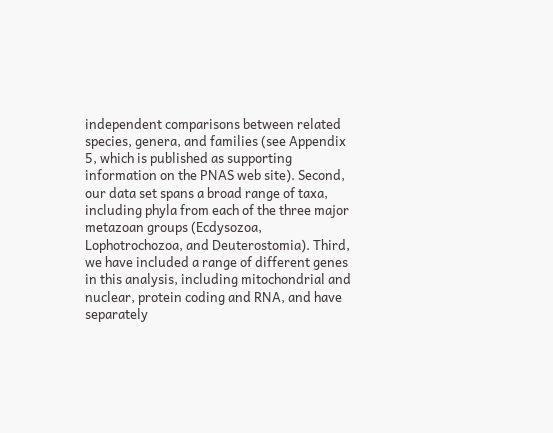independent comparisons between related species, genera, and families (see Appendix 5, which is published as supporting information on the PNAS web site). Second, our data set spans a broad range of taxa, including phyla from each of the three major metazoan groups (Ecdysozoa, Lophotrochozoa, and Deuterostomia). Third, we have included a range of different genes in this analysis, including mitochondrial and nuclear, protein coding and RNA, and have separately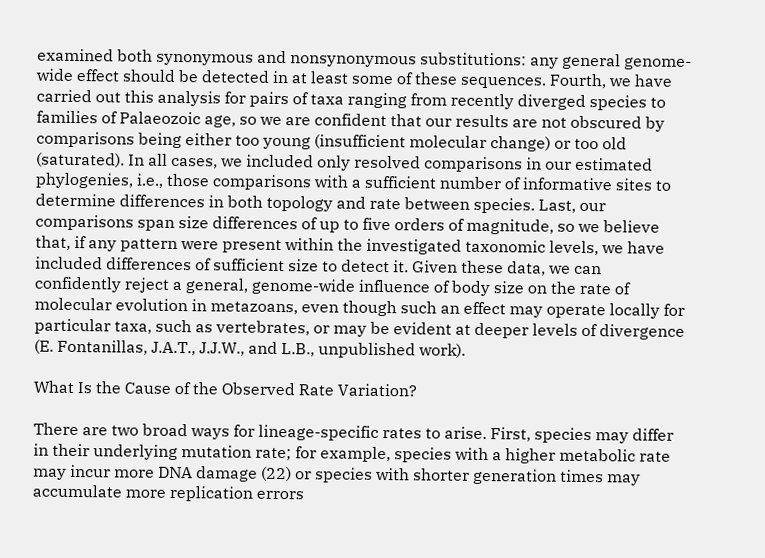examined both synonymous and nonsynonymous substitutions: any general genome-wide effect should be detected in at least some of these sequences. Fourth, we have carried out this analysis for pairs of taxa ranging from recently diverged species to families of Palaeozoic age, so we are confident that our results are not obscured by comparisons being either too young (insufficient molecular change) or too old (saturated). In all cases, we included only resolved comparisons in our estimated phylogenies, i.e., those comparisons with a sufficient number of informative sites to determine differences in both topology and rate between species. Last, our comparisons span size differences of up to five orders of magnitude, so we believe that, if any pattern were present within the investigated taxonomic levels, we have included differences of sufficient size to detect it. Given these data, we can confidently reject a general, genome-wide influence of body size on the rate of molecular evolution in metazoans, even though such an effect may operate locally for particular taxa, such as vertebrates, or may be evident at deeper levels of divergence (E. Fontanillas, J.A.T., J.J.W., and L.B., unpublished work).

What Is the Cause of the Observed Rate Variation?

There are two broad ways for lineage-specific rates to arise. First, species may differ in their underlying mutation rate; for example, species with a higher metabolic rate may incur more DNA damage (22) or species with shorter generation times may accumulate more replication errors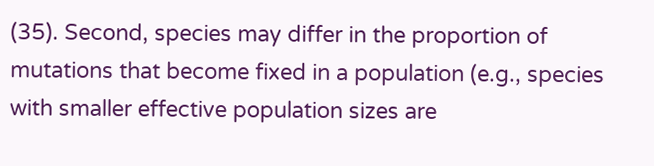(35). Second, species may differ in the proportion of mutations that become fixed in a population (e.g., species with smaller effective population sizes are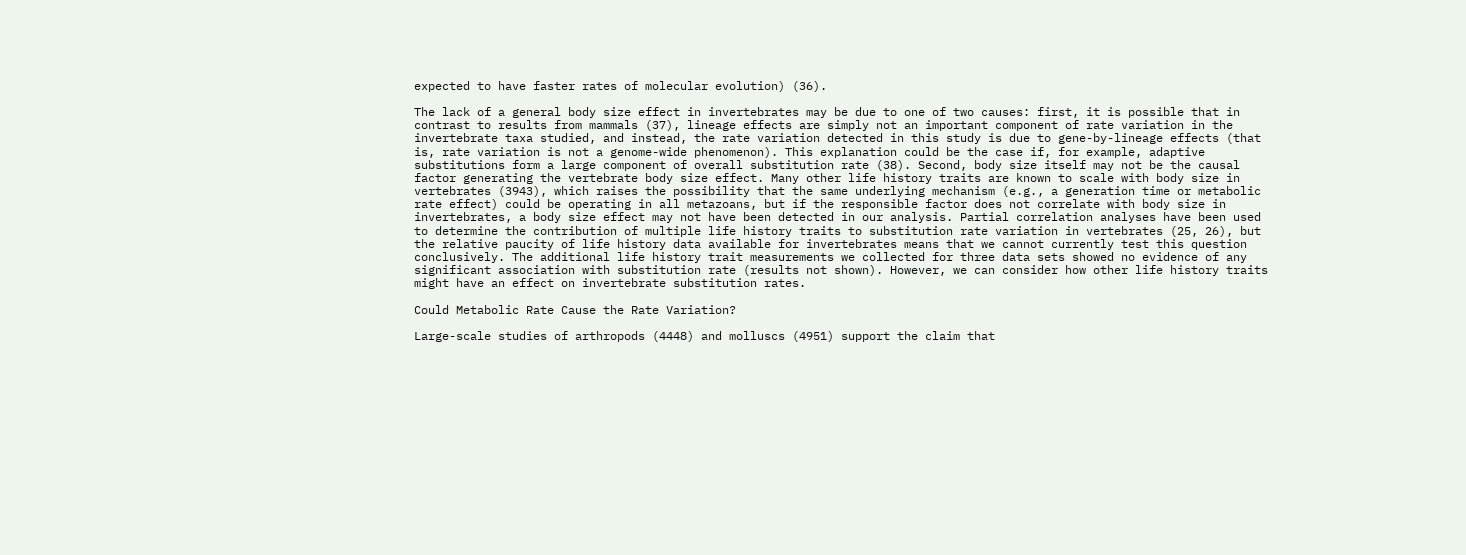expected to have faster rates of molecular evolution) (36).

The lack of a general body size effect in invertebrates may be due to one of two causes: first, it is possible that in contrast to results from mammals (37), lineage effects are simply not an important component of rate variation in the invertebrate taxa studied, and instead, the rate variation detected in this study is due to gene-by-lineage effects (that is, rate variation is not a genome-wide phenomenon). This explanation could be the case if, for example, adaptive substitutions form a large component of overall substitution rate (38). Second, body size itself may not be the causal factor generating the vertebrate body size effect. Many other life history traits are known to scale with body size in vertebrates (3943), which raises the possibility that the same underlying mechanism (e.g., a generation time or metabolic rate effect) could be operating in all metazoans, but if the responsible factor does not correlate with body size in invertebrates, a body size effect may not have been detected in our analysis. Partial correlation analyses have been used to determine the contribution of multiple life history traits to substitution rate variation in vertebrates (25, 26), but the relative paucity of life history data available for invertebrates means that we cannot currently test this question conclusively. The additional life history trait measurements we collected for three data sets showed no evidence of any significant association with substitution rate (results not shown). However, we can consider how other life history traits might have an effect on invertebrate substitution rates.

Could Metabolic Rate Cause the Rate Variation?

Large-scale studies of arthropods (4448) and molluscs (4951) support the claim that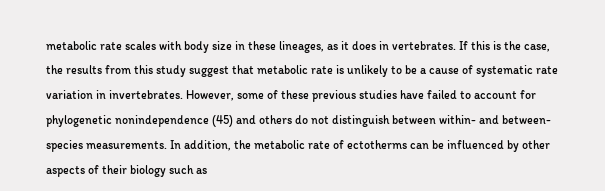metabolic rate scales with body size in these lineages, as it does in vertebrates. If this is the case, the results from this study suggest that metabolic rate is unlikely to be a cause of systematic rate variation in invertebrates. However, some of these previous studies have failed to account for phylogenetic nonindependence (45) and others do not distinguish between within- and between-species measurements. In addition, the metabolic rate of ectotherms can be influenced by other aspects of their biology such as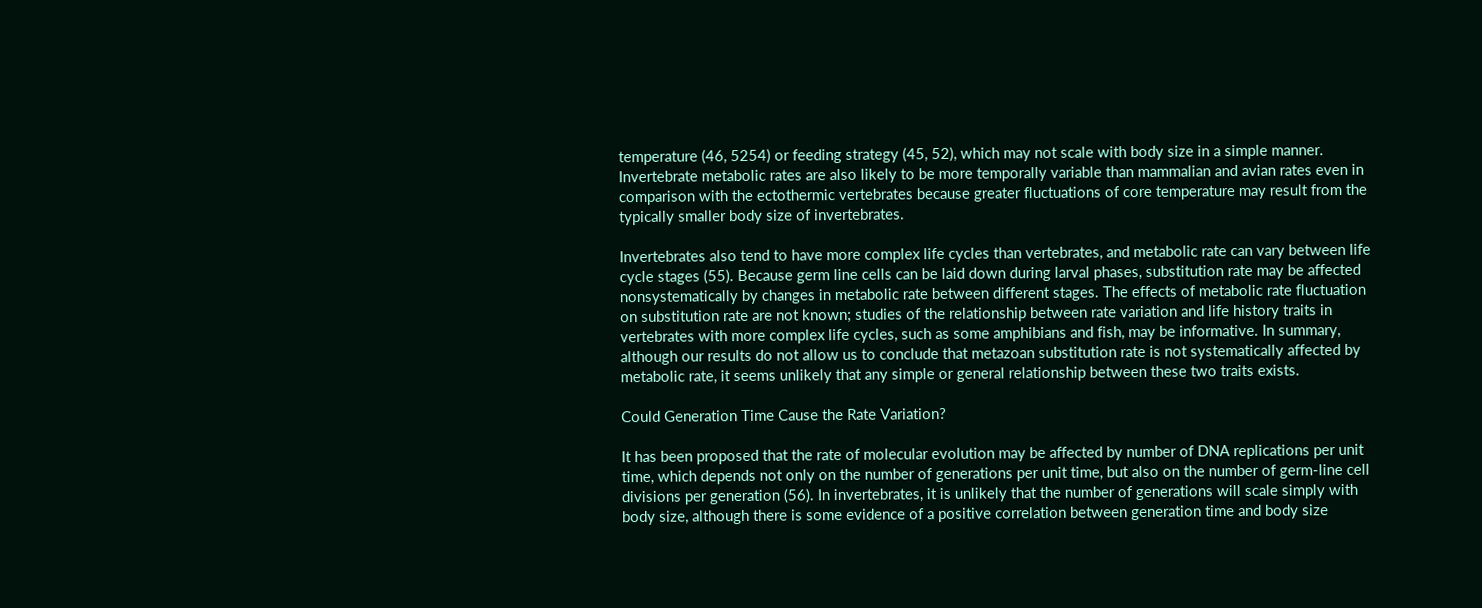temperature (46, 5254) or feeding strategy (45, 52), which may not scale with body size in a simple manner. Invertebrate metabolic rates are also likely to be more temporally variable than mammalian and avian rates even in comparison with the ectothermic vertebrates because greater fluctuations of core temperature may result from the typically smaller body size of invertebrates.

Invertebrates also tend to have more complex life cycles than vertebrates, and metabolic rate can vary between life cycle stages (55). Because germ line cells can be laid down during larval phases, substitution rate may be affected nonsystematically by changes in metabolic rate between different stages. The effects of metabolic rate fluctuation on substitution rate are not known; studies of the relationship between rate variation and life history traits in vertebrates with more complex life cycles, such as some amphibians and fish, may be informative. In summary, although our results do not allow us to conclude that metazoan substitution rate is not systematically affected by metabolic rate, it seems unlikely that any simple or general relationship between these two traits exists.

Could Generation Time Cause the Rate Variation?

It has been proposed that the rate of molecular evolution may be affected by number of DNA replications per unit time, which depends not only on the number of generations per unit time, but also on the number of germ-line cell divisions per generation (56). In invertebrates, it is unlikely that the number of generations will scale simply with body size, although there is some evidence of a positive correlation between generation time and body size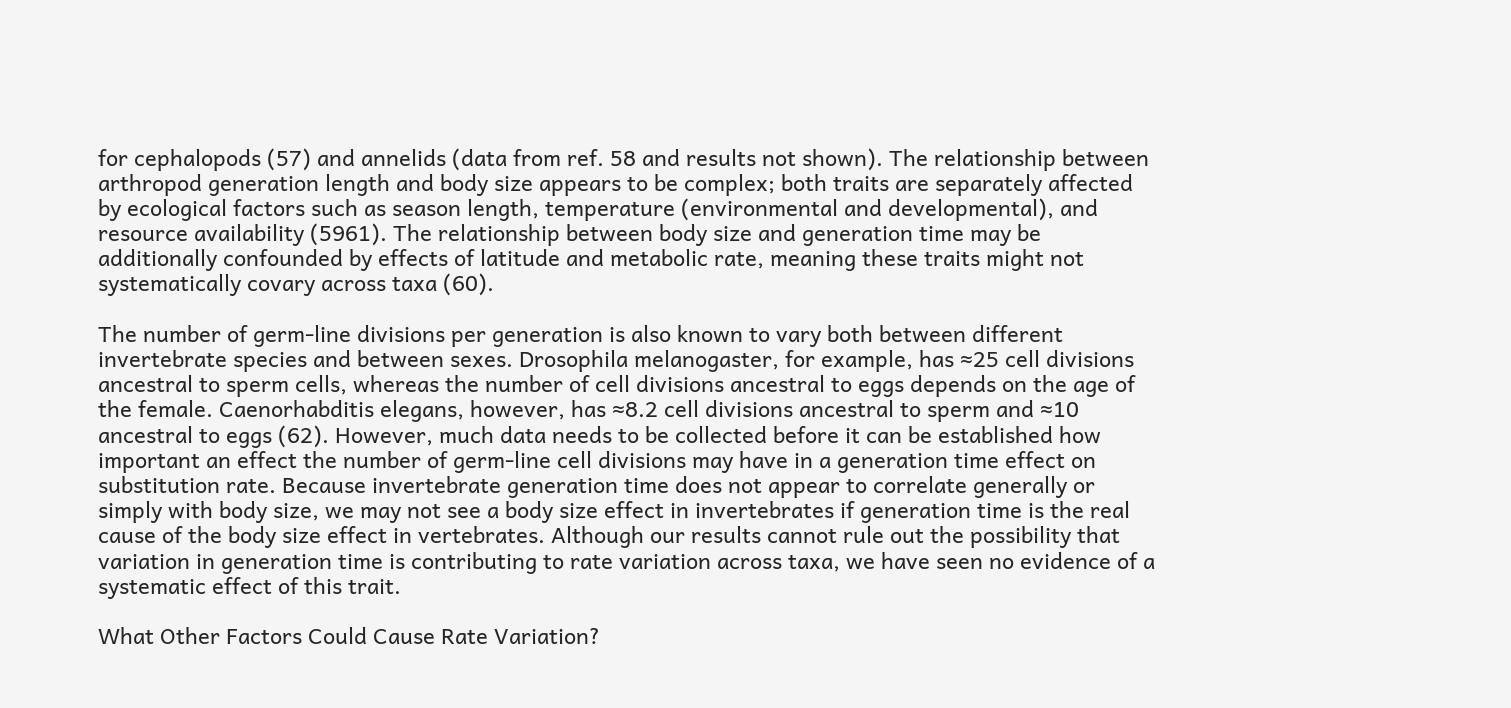for cephalopods (57) and annelids (data from ref. 58 and results not shown). The relationship between arthropod generation length and body size appears to be complex; both traits are separately affected by ecological factors such as season length, temperature (environmental and developmental), and resource availability (5961). The relationship between body size and generation time may be additionally confounded by effects of latitude and metabolic rate, meaning these traits might not systematically covary across taxa (60).

The number of germ-line divisions per generation is also known to vary both between different invertebrate species and between sexes. Drosophila melanogaster, for example, has ≈25 cell divisions ancestral to sperm cells, whereas the number of cell divisions ancestral to eggs depends on the age of the female. Caenorhabditis elegans, however, has ≈8.2 cell divisions ancestral to sperm and ≈10 ancestral to eggs (62). However, much data needs to be collected before it can be established how important an effect the number of germ-line cell divisions may have in a generation time effect on substitution rate. Because invertebrate generation time does not appear to correlate generally or simply with body size, we may not see a body size effect in invertebrates if generation time is the real cause of the body size effect in vertebrates. Although our results cannot rule out the possibility that variation in generation time is contributing to rate variation across taxa, we have seen no evidence of a systematic effect of this trait.

What Other Factors Could Cause Rate Variation?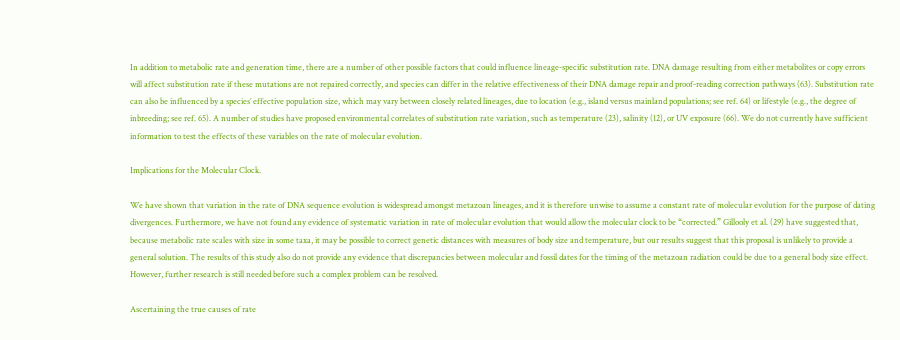In addition to metabolic rate and generation time, there are a number of other possible factors that could influence lineage-specific substitution rate. DNA damage resulting from either metabolites or copy errors will affect substitution rate if these mutations are not repaired correctly, and species can differ in the relative effectiveness of their DNA damage repair and proof-reading correction pathways (63). Substitution rate can also be influenced by a species’ effective population size, which may vary between closely related lineages, due to location (e.g., island versus mainland populations; see ref. 64) or lifestyle (e.g., the degree of inbreeding; see ref. 65). A number of studies have proposed environmental correlates of substitution rate variation, such as temperature (23), salinity (12), or UV exposure (66). We do not currently have sufficient information to test the effects of these variables on the rate of molecular evolution.

Implications for the Molecular Clock.

We have shown that variation in the rate of DNA sequence evolution is widespread amongst metazoan lineages, and it is therefore unwise to assume a constant rate of molecular evolution for the purpose of dating divergences. Furthermore, we have not found any evidence of systematic variation in rate of molecular evolution that would allow the molecular clock to be “corrected.” Gillooly et al. (29) have suggested that, because metabolic rate scales with size in some taxa, it may be possible to correct genetic distances with measures of body size and temperature, but our results suggest that this proposal is unlikely to provide a general solution. The results of this study also do not provide any evidence that discrepancies between molecular and fossil dates for the timing of the metazoan radiation could be due to a general body size effect. However, further research is still needed before such a complex problem can be resolved.

Ascertaining the true causes of rate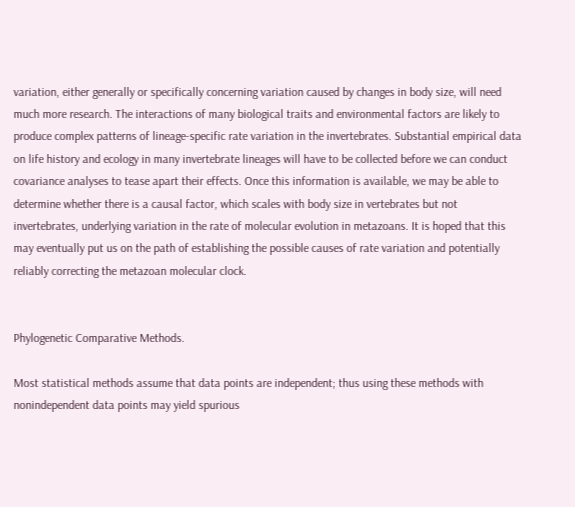variation, either generally or specifically concerning variation caused by changes in body size, will need much more research. The interactions of many biological traits and environmental factors are likely to produce complex patterns of lineage-specific rate variation in the invertebrates. Substantial empirical data on life history and ecology in many invertebrate lineages will have to be collected before we can conduct covariance analyses to tease apart their effects. Once this information is available, we may be able to determine whether there is a causal factor, which scales with body size in vertebrates but not invertebrates, underlying variation in the rate of molecular evolution in metazoans. It is hoped that this may eventually put us on the path of establishing the possible causes of rate variation and potentially reliably correcting the metazoan molecular clock.


Phylogenetic Comparative Methods.

Most statistical methods assume that data points are independent; thus using these methods with nonindependent data points may yield spurious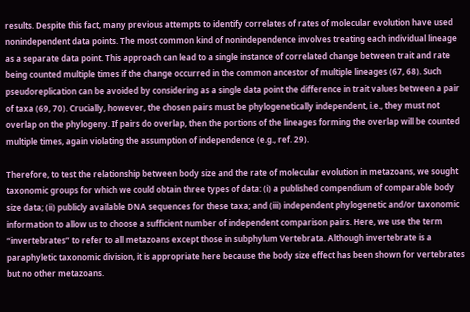results. Despite this fact, many previous attempts to identify correlates of rates of molecular evolution have used nonindependent data points. The most common kind of nonindependence involves treating each individual lineage as a separate data point. This approach can lead to a single instance of correlated change between trait and rate being counted multiple times if the change occurred in the common ancestor of multiple lineages (67, 68). Such pseudoreplication can be avoided by considering as a single data point the difference in trait values between a pair of taxa (69, 70). Crucially, however, the chosen pairs must be phylogenetically independent, i.e., they must not overlap on the phylogeny. If pairs do overlap, then the portions of the lineages forming the overlap will be counted multiple times, again violating the assumption of independence (e.g., ref. 29).

Therefore, to test the relationship between body size and the rate of molecular evolution in metazoans, we sought taxonomic groups for which we could obtain three types of data: (i) a published compendium of comparable body size data; (ii) publicly available DNA sequences for these taxa; and (iii) independent phylogenetic and/or taxonomic information to allow us to choose a sufficient number of independent comparison pairs. Here, we use the term “invertebrates” to refer to all metazoans except those in subphylum Vertebrata. Although invertebrate is a paraphyletic taxonomic division, it is appropriate here because the body size effect has been shown for vertebrates but no other metazoans.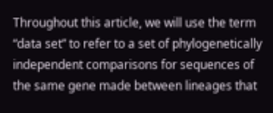Throughout this article, we will use the term “data set” to refer to a set of phylogenetically independent comparisons for sequences of the same gene made between lineages that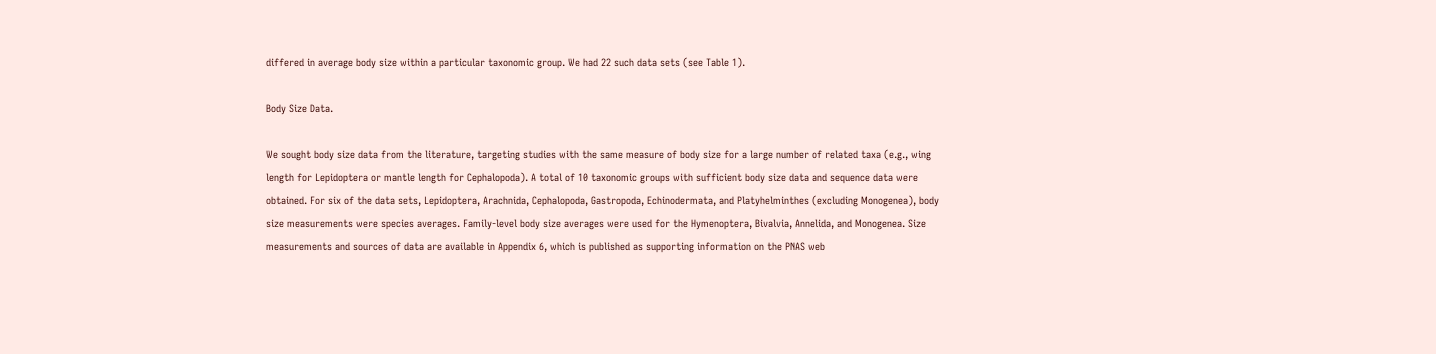differed in average body size within a particular taxonomic group. We had 22 such data sets (see Table 1).

Body Size Data.

We sought body size data from the literature, targeting studies with the same measure of body size for a large number of related taxa (e.g., wing length for Lepidoptera or mantle length for Cephalopoda). A total of 10 taxonomic groups with sufficient body size data and sequence data were obtained. For six of the data sets, Lepidoptera, Arachnida, Cephalopoda, Gastropoda, Echinodermata, and Platyhelminthes (excluding Monogenea), body size measurements were species averages. Family-level body size averages were used for the Hymenoptera, Bivalvia, Annelida, and Monogenea. Size measurements and sources of data are available in Appendix 6, which is published as supporting information on the PNAS web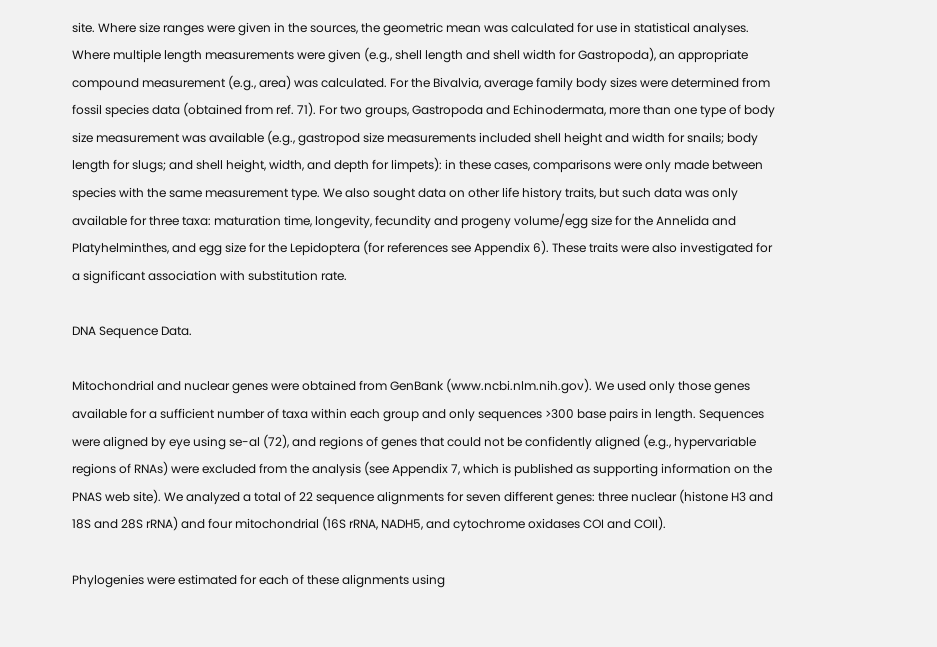site. Where size ranges were given in the sources, the geometric mean was calculated for use in statistical analyses. Where multiple length measurements were given (e.g., shell length and shell width for Gastropoda), an appropriate compound measurement (e.g., area) was calculated. For the Bivalvia, average family body sizes were determined from fossil species data (obtained from ref. 71). For two groups, Gastropoda and Echinodermata, more than one type of body size measurement was available (e.g., gastropod size measurements included shell height and width for snails; body length for slugs; and shell height, width, and depth for limpets): in these cases, comparisons were only made between species with the same measurement type. We also sought data on other life history traits, but such data was only available for three taxa: maturation time, longevity, fecundity and progeny volume/egg size for the Annelida and Platyhelminthes, and egg size for the Lepidoptera (for references see Appendix 6). These traits were also investigated for a significant association with substitution rate.

DNA Sequence Data.

Mitochondrial and nuclear genes were obtained from GenBank (www.ncbi.nlm.nih.gov). We used only those genes available for a sufficient number of taxa within each group and only sequences >300 base pairs in length. Sequences were aligned by eye using se-al (72), and regions of genes that could not be confidently aligned (e.g., hypervariable regions of RNAs) were excluded from the analysis (see Appendix 7, which is published as supporting information on the PNAS web site). We analyzed a total of 22 sequence alignments for seven different genes: three nuclear (histone H3 and 18S and 28S rRNA) and four mitochondrial (16S rRNA, NADH5, and cytochrome oxidases COI and COII).

Phylogenies were estimated for each of these alignments using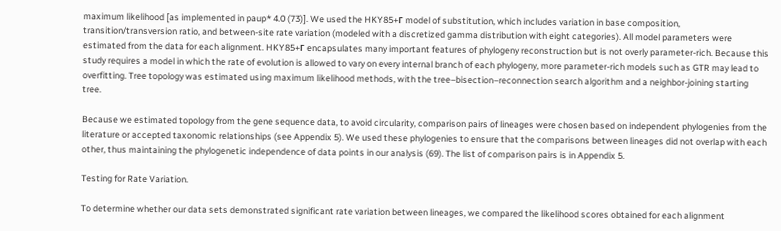maximum likelihood [as implemented in paup* 4.0 (73)]. We used the HKY85+Γ model of substitution, which includes variation in base composition, transition/transversion ratio, and between-site rate variation (modeled with a discretized gamma distribution with eight categories). All model parameters were estimated from the data for each alignment. HKY85+Γ encapsulates many important features of phylogeny reconstruction but is not overly parameter-rich. Because this study requires a model in which the rate of evolution is allowed to vary on every internal branch of each phylogeny, more parameter-rich models such as GTR may lead to overfitting. Tree topology was estimated using maximum likelihood methods, with the tree–bisection–reconnection search algorithm and a neighbor-joining starting tree.

Because we estimated topology from the gene sequence data, to avoid circularity, comparison pairs of lineages were chosen based on independent phylogenies from the literature or accepted taxonomic relationships (see Appendix 5). We used these phylogenies to ensure that the comparisons between lineages did not overlap with each other, thus maintaining the phylogenetic independence of data points in our analysis (69). The list of comparison pairs is in Appendix 5.

Testing for Rate Variation.

To determine whether our data sets demonstrated significant rate variation between lineages, we compared the likelihood scores obtained for each alignment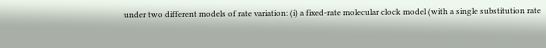under two different models of rate variation: (i) a fixed-rate molecular clock model (with a single substitution rate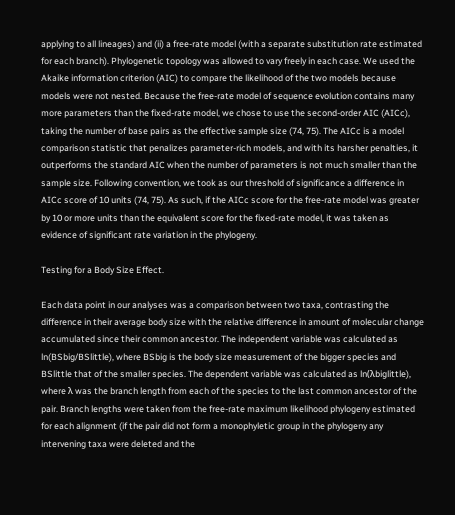applying to all lineages) and (ii) a free-rate model (with a separate substitution rate estimated for each branch). Phylogenetic topology was allowed to vary freely in each case. We used the Akaike information criterion (AIC) to compare the likelihood of the two models because models were not nested. Because the free-rate model of sequence evolution contains many more parameters than the fixed-rate model, we chose to use the second-order AIC (AICc), taking the number of base pairs as the effective sample size (74, 75). The AICc is a model comparison statistic that penalizes parameter-rich models, and with its harsher penalties, it outperforms the standard AIC when the number of parameters is not much smaller than the sample size. Following convention, we took as our threshold of significance a difference in AICc score of 10 units (74, 75). As such, if the AICc score for the free-rate model was greater by 10 or more units than the equivalent score for the fixed-rate model, it was taken as evidence of significant rate variation in the phylogeny.

Testing for a Body Size Effect.

Each data point in our analyses was a comparison between two taxa, contrasting the difference in their average body size with the relative difference in amount of molecular change accumulated since their common ancestor. The independent variable was calculated as ln(BSbig/BSlittle), where BSbig is the body size measurement of the bigger species and BSlittle that of the smaller species. The dependent variable was calculated as ln(λbiglittle), where λ was the branch length from each of the species to the last common ancestor of the pair. Branch lengths were taken from the free-rate maximum likelihood phylogeny estimated for each alignment (if the pair did not form a monophyletic group in the phylogeny any intervening taxa were deleted and the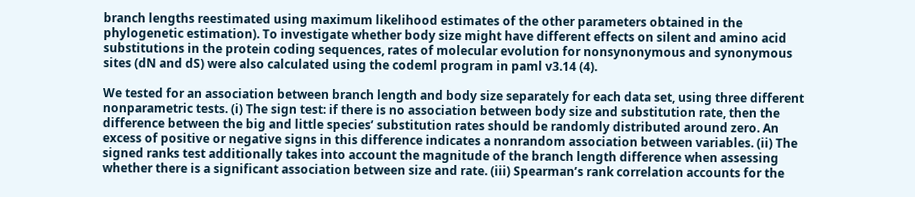branch lengths reestimated using maximum likelihood estimates of the other parameters obtained in the phylogenetic estimation). To investigate whether body size might have different effects on silent and amino acid substitutions in the protein coding sequences, rates of molecular evolution for nonsynonymous and synonymous sites (dN and dS) were also calculated using the codeml program in paml v3.14 (4).

We tested for an association between branch length and body size separately for each data set, using three different nonparametric tests. (i) The sign test: if there is no association between body size and substitution rate, then the difference between the big and little species’ substitution rates should be randomly distributed around zero. An excess of positive or negative signs in this difference indicates a nonrandom association between variables. (ii) The signed ranks test additionally takes into account the magnitude of the branch length difference when assessing whether there is a significant association between size and rate. (iii) Spearman’s rank correlation accounts for the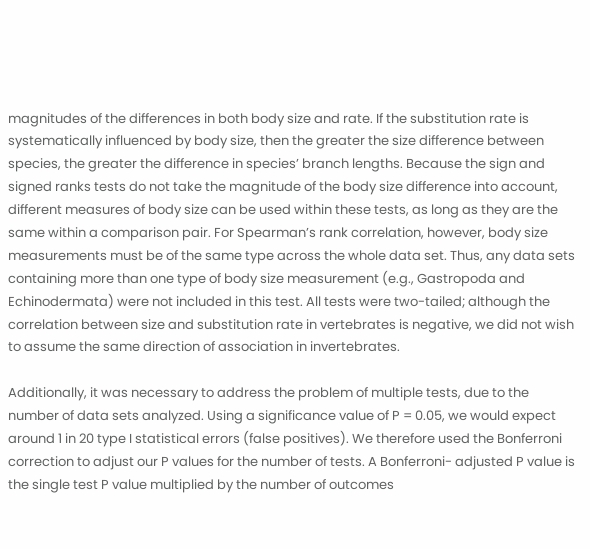magnitudes of the differences in both body size and rate. If the substitution rate is systematically influenced by body size, then the greater the size difference between species, the greater the difference in species’ branch lengths. Because the sign and signed ranks tests do not take the magnitude of the body size difference into account, different measures of body size can be used within these tests, as long as they are the same within a comparison pair. For Spearman’s rank correlation, however, body size measurements must be of the same type across the whole data set. Thus, any data sets containing more than one type of body size measurement (e.g., Gastropoda and Echinodermata) were not included in this test. All tests were two-tailed; although the correlation between size and substitution rate in vertebrates is negative, we did not wish to assume the same direction of association in invertebrates.

Additionally, it was necessary to address the problem of multiple tests, due to the number of data sets analyzed. Using a significance value of P = 0.05, we would expect around 1 in 20 type I statistical errors (false positives). We therefore used the Bonferroni correction to adjust our P values for the number of tests. A Bonferroni- adjusted P value is the single test P value multiplied by the number of outcomes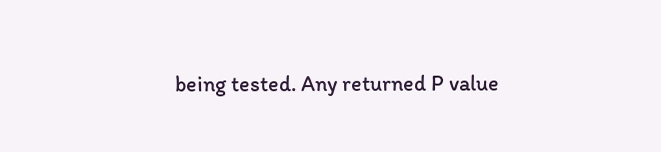being tested. Any returned P value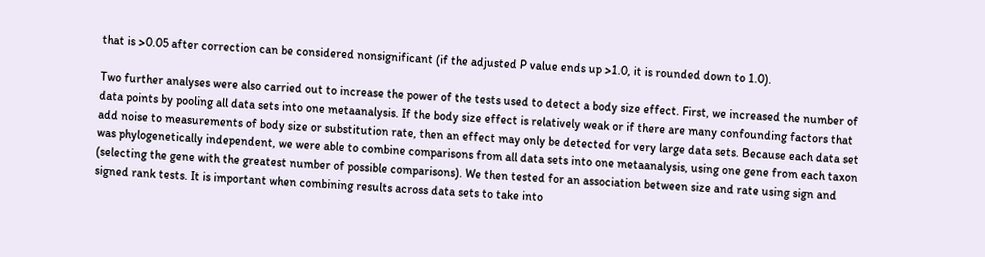that is >0.05 after correction can be considered nonsignificant (if the adjusted P value ends up >1.0, it is rounded down to 1.0).

Two further analyses were also carried out to increase the power of the tests used to detect a body size effect. First, we increased the number of data points by pooling all data sets into one metaanalysis. If the body size effect is relatively weak or if there are many confounding factors that add noise to measurements of body size or substitution rate, then an effect may only be detected for very large data sets. Because each data set was phylogenetically independent, we were able to combine comparisons from all data sets into one metaanalysis, using one gene from each taxon (selecting the gene with the greatest number of possible comparisons). We then tested for an association between size and rate using sign and signed rank tests. It is important when combining results across data sets to take into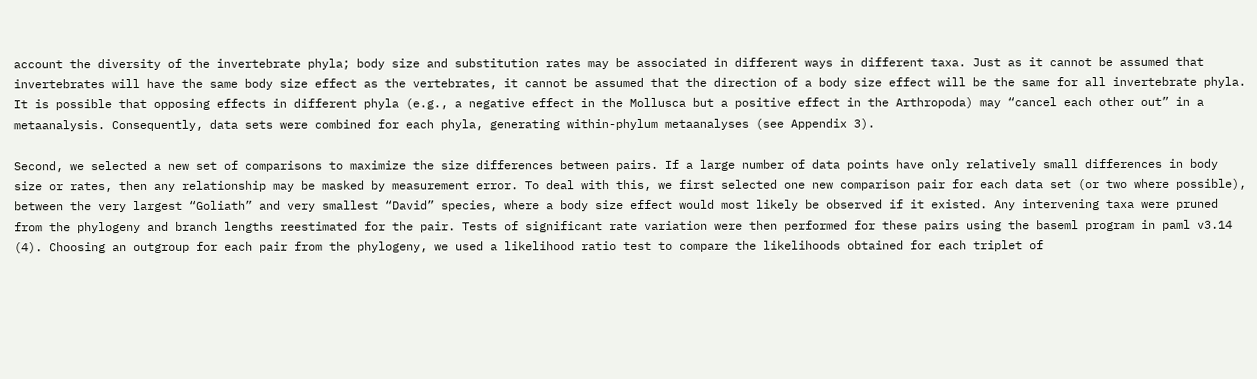account the diversity of the invertebrate phyla; body size and substitution rates may be associated in different ways in different taxa. Just as it cannot be assumed that invertebrates will have the same body size effect as the vertebrates, it cannot be assumed that the direction of a body size effect will be the same for all invertebrate phyla. It is possible that opposing effects in different phyla (e.g., a negative effect in the Mollusca but a positive effect in the Arthropoda) may “cancel each other out” in a metaanalysis. Consequently, data sets were combined for each phyla, generating within-phylum metaanalyses (see Appendix 3).

Second, we selected a new set of comparisons to maximize the size differences between pairs. If a large number of data points have only relatively small differences in body size or rates, then any relationship may be masked by measurement error. To deal with this, we first selected one new comparison pair for each data set (or two where possible), between the very largest “Goliath” and very smallest “David” species, where a body size effect would most likely be observed if it existed. Any intervening taxa were pruned from the phylogeny and branch lengths reestimated for the pair. Tests of significant rate variation were then performed for these pairs using the baseml program in paml v3.14 (4). Choosing an outgroup for each pair from the phylogeny, we used a likelihood ratio test to compare the likelihoods obtained for each triplet of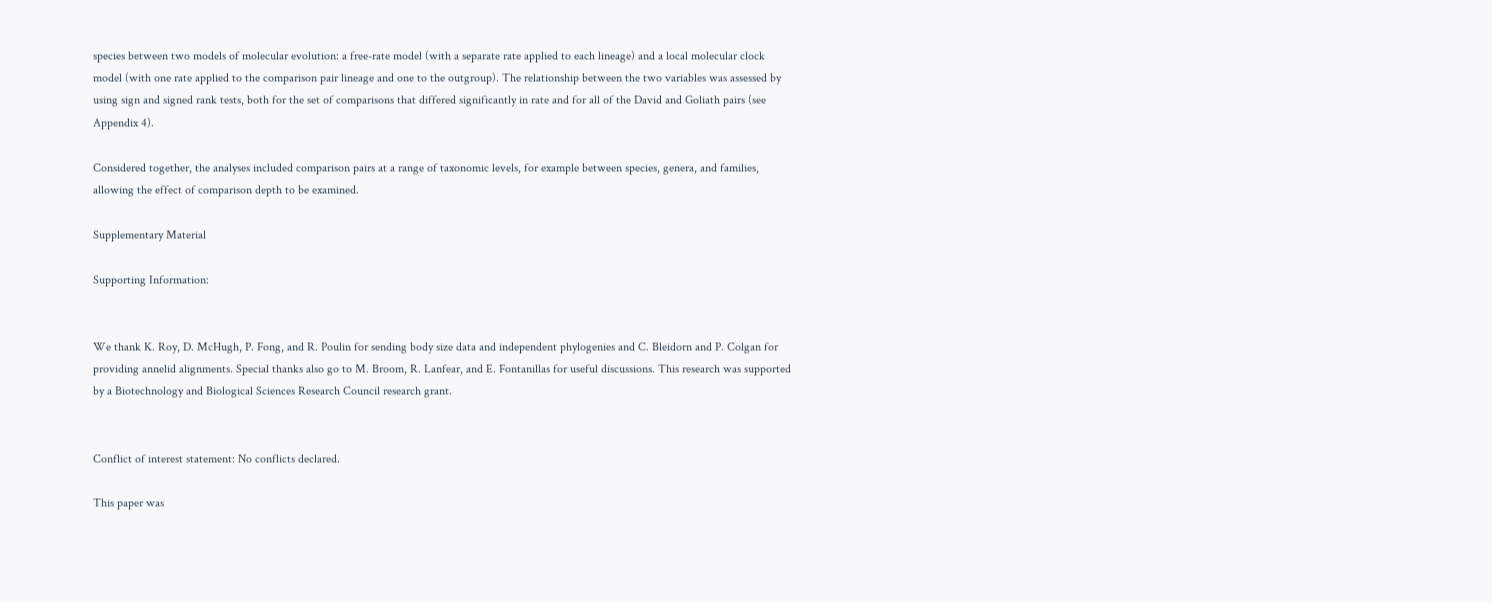species between two models of molecular evolution: a free-rate model (with a separate rate applied to each lineage) and a local molecular clock model (with one rate applied to the comparison pair lineage and one to the outgroup). The relationship between the two variables was assessed by using sign and signed rank tests, both for the set of comparisons that differed significantly in rate and for all of the David and Goliath pairs (see Appendix 4).

Considered together, the analyses included comparison pairs at a range of taxonomic levels, for example between species, genera, and families, allowing the effect of comparison depth to be examined.

Supplementary Material

Supporting Information:


We thank K. Roy, D. McHugh, P. Fong, and R. Poulin for sending body size data and independent phylogenies and C. Bleidorn and P. Colgan for providing annelid alignments. Special thanks also go to M. Broom, R. Lanfear, and E. Fontanillas for useful discussions. This research was supported by a Biotechnology and Biological Sciences Research Council research grant.


Conflict of interest statement: No conflicts declared.

This paper was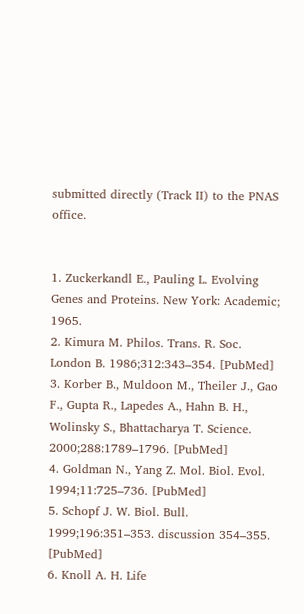submitted directly (Track II) to the PNAS office.


1. Zuckerkandl E., Pauling L. Evolving Genes and Proteins. New York: Academic; 1965.
2. Kimura M. Philos. Trans. R. Soc. London B. 1986;312:343–354. [PubMed]
3. Korber B., Muldoon M., Theiler J., Gao F., Gupta R., Lapedes A., Hahn B. H., Wolinsky S., Bhattacharya T. Science. 2000;288:1789–1796. [PubMed]
4. Goldman N., Yang Z. Mol. Biol. Evol. 1994;11:725–736. [PubMed]
5. Schopf J. W. Biol. Bull. 1999;196:351–353. discussion 354–355. [PubMed]
6. Knoll A. H. Life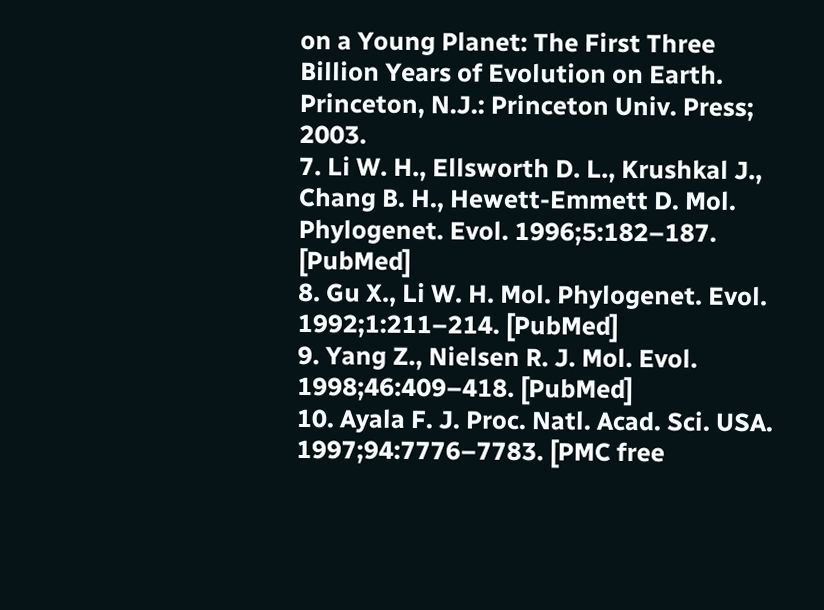on a Young Planet: The First Three Billion Years of Evolution on Earth. Princeton, N.J.: Princeton Univ. Press; 2003.
7. Li W. H., Ellsworth D. L., Krushkal J., Chang B. H., Hewett-Emmett D. Mol. Phylogenet. Evol. 1996;5:182–187. [PubMed]
8. Gu X., Li W. H. Mol. Phylogenet. Evol. 1992;1:211–214. [PubMed]
9. Yang Z., Nielsen R. J. Mol. Evol. 1998;46:409–418. [PubMed]
10. Ayala F. J. Proc. Natl. Acad. Sci. USA. 1997;94:7776–7783. [PMC free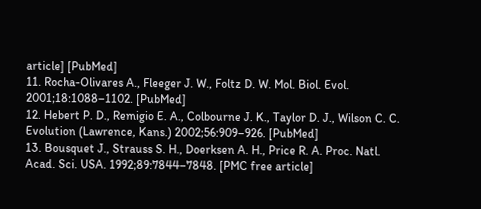article] [PubMed]
11. Rocha-Olivares A., Fleeger J. W., Foltz D. W. Mol. Biol. Evol. 2001;18:1088–1102. [PubMed]
12. Hebert P. D., Remigio E. A., Colbourne J. K., Taylor D. J., Wilson C. C. Evolution (Lawrence, Kans.) 2002;56:909–926. [PubMed]
13. Bousquet J., Strauss S. H., Doerksen A. H., Price R. A. Proc. Natl. Acad. Sci. USA. 1992;89:7844–7848. [PMC free article]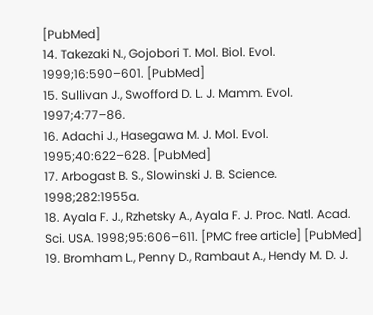[PubMed]
14. Takezaki N., Gojobori T. Mol. Biol. Evol. 1999;16:590–601. [PubMed]
15. Sullivan J., Swofford D. L. J. Mamm. Evol. 1997;4:77–86.
16. Adachi J., Hasegawa M. J. Mol. Evol. 1995;40:622–628. [PubMed]
17. Arbogast B. S., Slowinski J. B. Science. 1998;282:1955a.
18. Ayala F. J., Rzhetsky A., Ayala F. J. Proc. Natl. Acad. Sci. USA. 1998;95:606–611. [PMC free article] [PubMed]
19. Bromham L., Penny D., Rambaut A., Hendy M. D. J.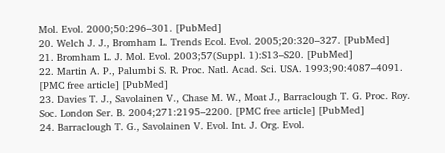Mol. Evol. 2000;50:296–301. [PubMed]
20. Welch J. J., Bromham L. Trends Ecol. Evol. 2005;20:320–327. [PubMed]
21. Bromham L. J. Mol. Evol. 2003;57(Suppl. 1):S13–S20. [PubMed]
22. Martin A. P., Palumbi S. R. Proc. Natl. Acad. Sci. USA. 1993;90:4087–4091. [PMC free article] [PubMed]
23. Davies T. J., Savolainen V., Chase M. W., Moat J., Barraclough T. G. Proc. Roy. Soc. London Ser. B. 2004;271:2195–2200. [PMC free article] [PubMed]
24. Barraclough T. G., Savolainen V. Evol. Int. J. Org. Evol.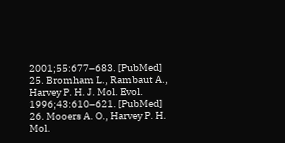2001;55:677–683. [PubMed]
25. Bromham L., Rambaut A., Harvey P. H. J. Mol. Evol. 1996;43:610–621. [PubMed]
26. Mooers A. O., Harvey P. H. Mol.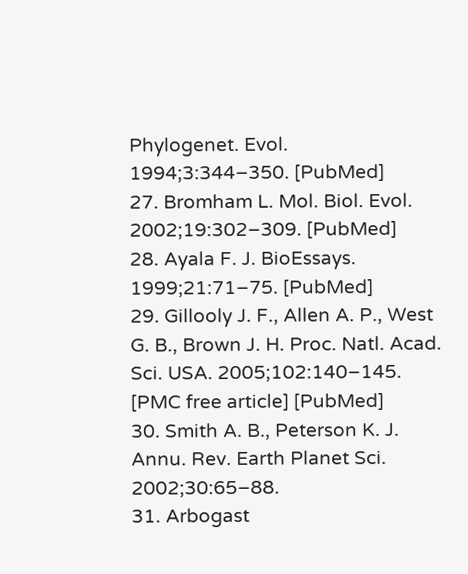Phylogenet. Evol. 1994;3:344–350. [PubMed]
27. Bromham L. Mol. Biol. Evol. 2002;19:302–309. [PubMed]
28. Ayala F. J. BioEssays. 1999;21:71–75. [PubMed]
29. Gillooly J. F., Allen A. P., West G. B., Brown J. H. Proc. Natl. Acad. Sci. USA. 2005;102:140–145. [PMC free article] [PubMed]
30. Smith A. B., Peterson K. J. Annu. Rev. Earth Planet Sci. 2002;30:65–88.
31. Arbogast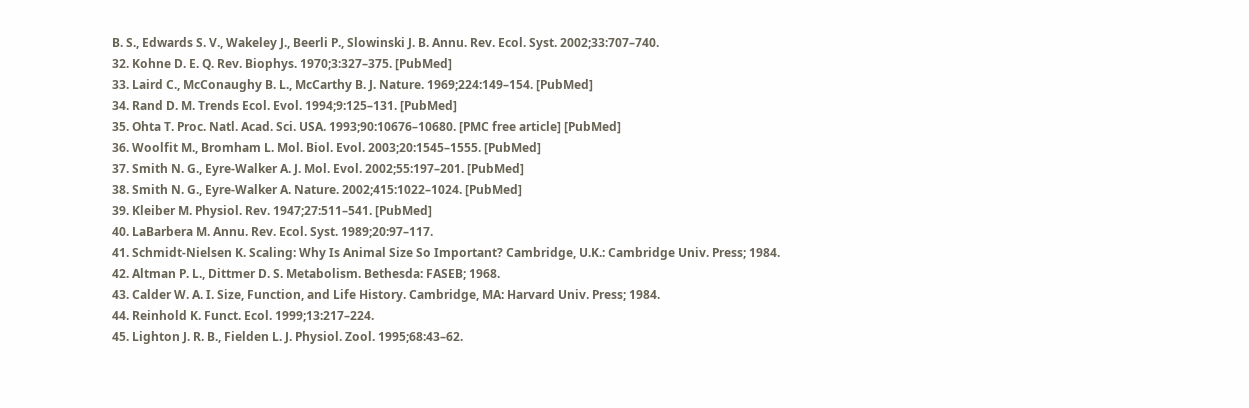B. S., Edwards S. V., Wakeley J., Beerli P., Slowinski J. B. Annu. Rev. Ecol. Syst. 2002;33:707–740.
32. Kohne D. E. Q. Rev. Biophys. 1970;3:327–375. [PubMed]
33. Laird C., McConaughy B. L., McCarthy B. J. Nature. 1969;224:149–154. [PubMed]
34. Rand D. M. Trends Ecol. Evol. 1994;9:125–131. [PubMed]
35. Ohta T. Proc. Natl. Acad. Sci. USA. 1993;90:10676–10680. [PMC free article] [PubMed]
36. Woolfit M., Bromham L. Mol. Biol. Evol. 2003;20:1545–1555. [PubMed]
37. Smith N. G., Eyre-Walker A. J. Mol. Evol. 2002;55:197–201. [PubMed]
38. Smith N. G., Eyre-Walker A. Nature. 2002;415:1022–1024. [PubMed]
39. Kleiber M. Physiol. Rev. 1947;27:511–541. [PubMed]
40. LaBarbera M. Annu. Rev. Ecol. Syst. 1989;20:97–117.
41. Schmidt-Nielsen K. Scaling: Why Is Animal Size So Important? Cambridge, U.K.: Cambridge Univ. Press; 1984.
42. Altman P. L., Dittmer D. S. Metabolism. Bethesda: FASEB; 1968.
43. Calder W. A. I. Size, Function, and Life History. Cambridge, MA: Harvard Univ. Press; 1984.
44. Reinhold K. Funct. Ecol. 1999;13:217–224.
45. Lighton J. R. B., Fielden L. J. Physiol. Zool. 1995;68:43–62.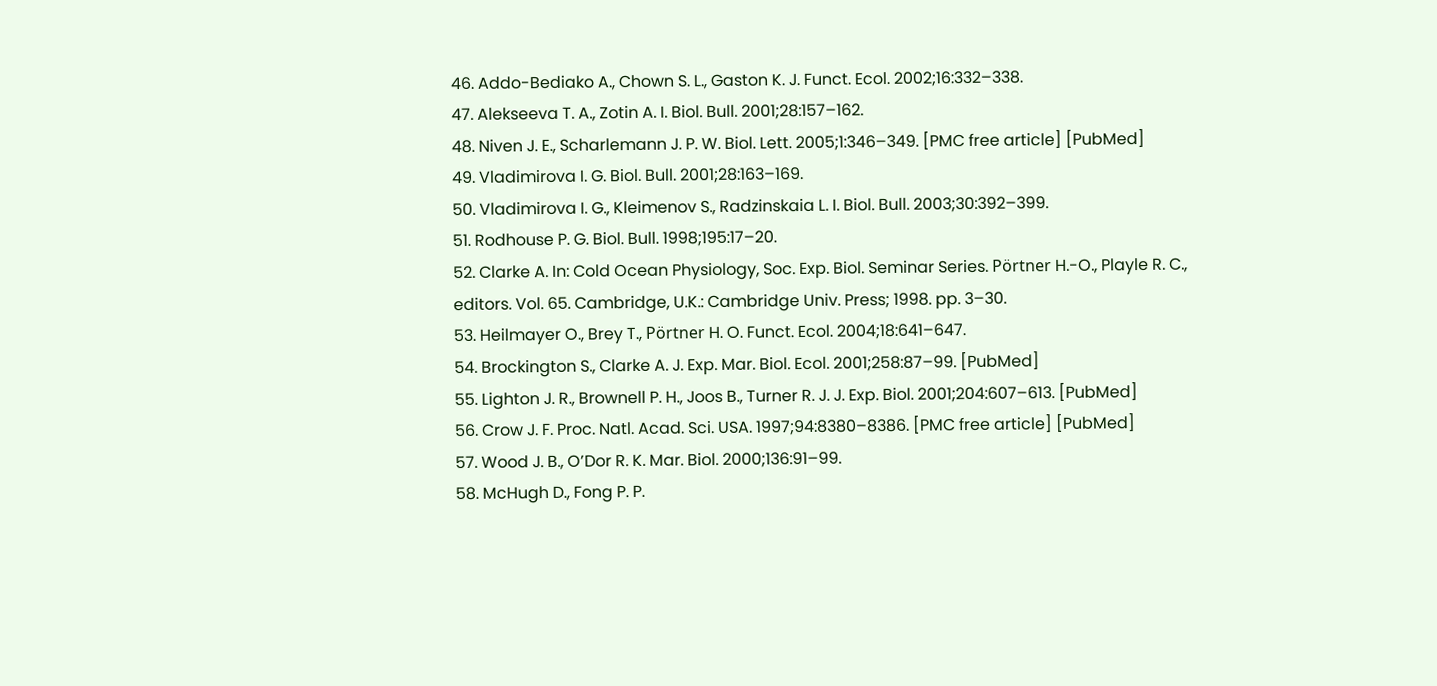46. Addo-Bediako A., Chown S. L., Gaston K. J. Funct. Ecol. 2002;16:332–338.
47. Alekseeva T. A., Zotin A. I. Biol. Bull. 2001;28:157–162.
48. Niven J. E., Scharlemann J. P. W. Biol. Lett. 2005;1:346–349. [PMC free article] [PubMed]
49. Vladimirova I. G. Biol. Bull. 2001;28:163–169.
50. Vladimirova I. G., Kleimenov S., Radzinskaia L. I. Biol. Bull. 2003;30:392–399.
51. Rodhouse P. G. Biol. Bull. 1998;195:17–20.
52. Clarke A. In: Cold Ocean Physiology, Soc. Exp. Biol. Seminar Series. Pörtner H.-O., Playle R. C., editors. Vol. 65. Cambridge, U.K.: Cambridge Univ. Press; 1998. pp. 3–30.
53. Heilmayer O., Brey T., Pörtner H. O. Funct. Ecol. 2004;18:641–647.
54. Brockington S., Clarke A. J. Exp. Mar. Biol. Ecol. 2001;258:87–99. [PubMed]
55. Lighton J. R., Brownell P. H., Joos B., Turner R. J. J. Exp. Biol. 2001;204:607–613. [PubMed]
56. Crow J. F. Proc. Natl. Acad. Sci. USA. 1997;94:8380–8386. [PMC free article] [PubMed]
57. Wood J. B., O’Dor R. K. Mar. Biol. 2000;136:91–99.
58. McHugh D., Fong P. P.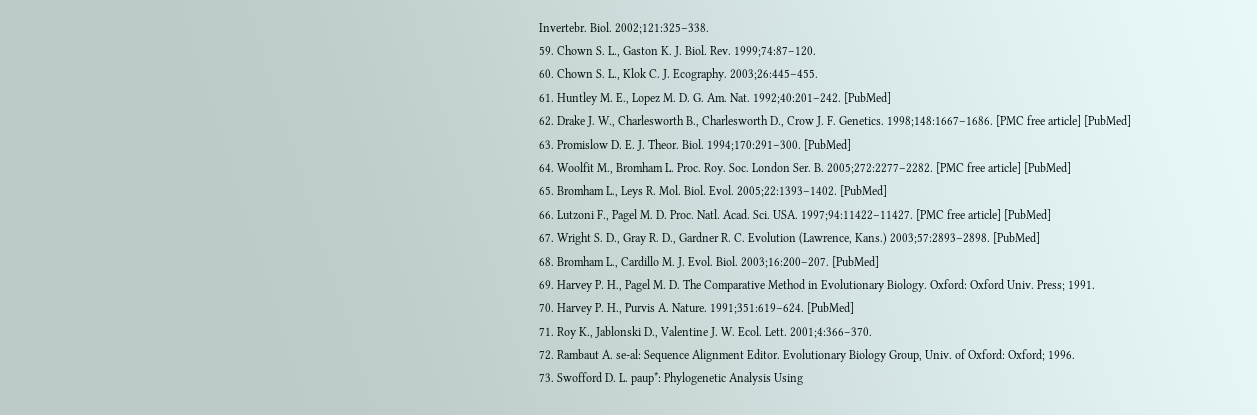Invertebr. Biol. 2002;121:325–338.
59. Chown S. L., Gaston K. J. Biol. Rev. 1999;74:87–120.
60. Chown S. L., Klok C. J. Ecography. 2003;26:445–455.
61. Huntley M. E., Lopez M. D. G. Am. Nat. 1992;40:201–242. [PubMed]
62. Drake J. W., Charlesworth B., Charlesworth D., Crow J. F. Genetics. 1998;148:1667–1686. [PMC free article] [PubMed]
63. Promislow D. E. J. Theor. Biol. 1994;170:291–300. [PubMed]
64. Woolfit M., Bromham L. Proc. Roy. Soc. London Ser. B. 2005;272:2277–2282. [PMC free article] [PubMed]
65. Bromham L., Leys R. Mol. Biol. Evol. 2005;22:1393–1402. [PubMed]
66. Lutzoni F., Pagel M. D. Proc. Natl. Acad. Sci. USA. 1997;94:11422–11427. [PMC free article] [PubMed]
67. Wright S. D., Gray R. D., Gardner R. C. Evolution (Lawrence, Kans.) 2003;57:2893–2898. [PubMed]
68. Bromham L., Cardillo M. J. Evol. Biol. 2003;16:200–207. [PubMed]
69. Harvey P. H., Pagel M. D. The Comparative Method in Evolutionary Biology. Oxford: Oxford Univ. Press; 1991.
70. Harvey P. H., Purvis A. Nature. 1991;351:619–624. [PubMed]
71. Roy K., Jablonski D., Valentine J. W. Ecol. Lett. 2001;4:366–370.
72. Rambaut A. se-al: Sequence Alignment Editor. Evolutionary Biology Group, Univ. of Oxford: Oxford; 1996.
73. Swofford D. L. paup*: Phylogenetic Analysis Using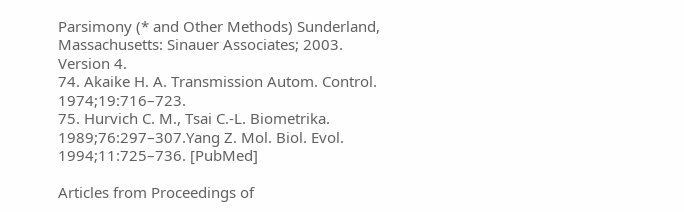Parsimony (* and Other Methods) Sunderland, Massachusetts: Sinauer Associates; 2003. Version 4.
74. Akaike H. A. Transmission Autom. Control. 1974;19:716–723.
75. Hurvich C. M., Tsai C.-L. Biometrika. 1989;76:297–307.Yang Z. Mol. Biol. Evol. 1994;11:725–736. [PubMed]

Articles from Proceedings of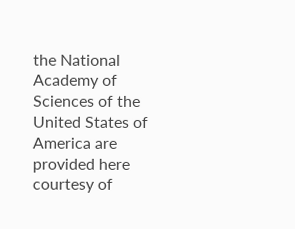the National Academy of Sciences of the United States of America are provided here courtesy of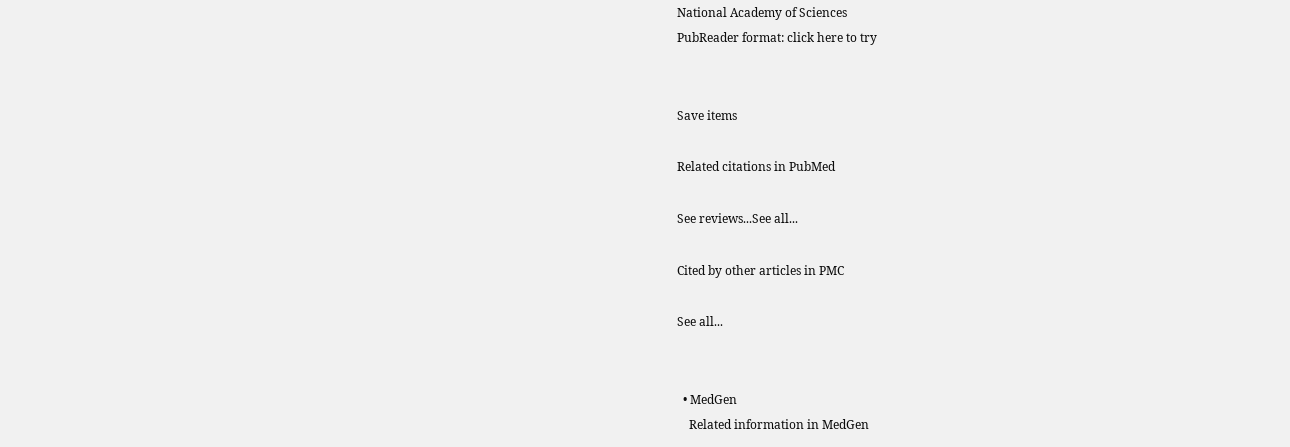National Academy of Sciences
PubReader format: click here to try


Save items

Related citations in PubMed

See reviews...See all...

Cited by other articles in PMC

See all...


  • MedGen
    Related information in MedGen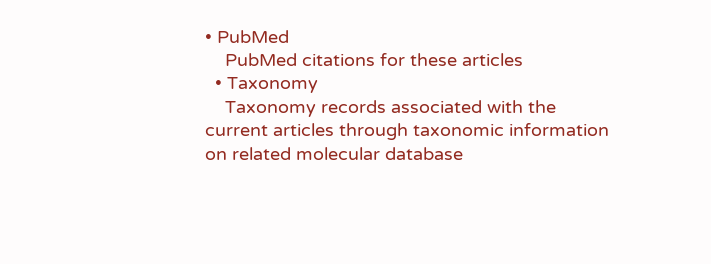• PubMed
    PubMed citations for these articles
  • Taxonomy
    Taxonomy records associated with the current articles through taxonomic information on related molecular database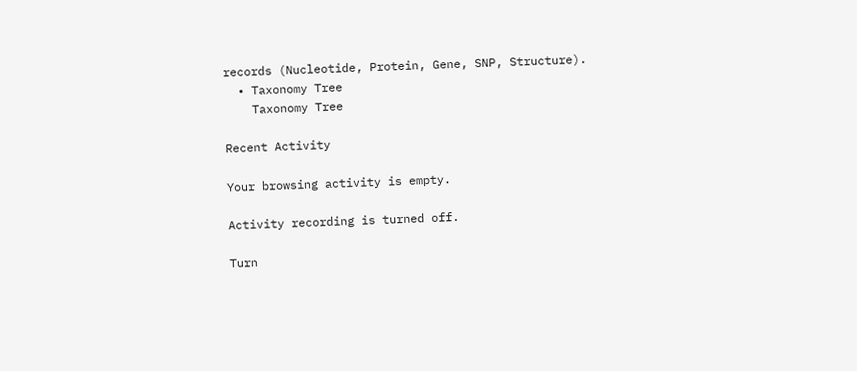records (Nucleotide, Protein, Gene, SNP, Structure).
  • Taxonomy Tree
    Taxonomy Tree

Recent Activity

Your browsing activity is empty.

Activity recording is turned off.

Turn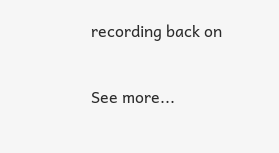recording back on

See more...